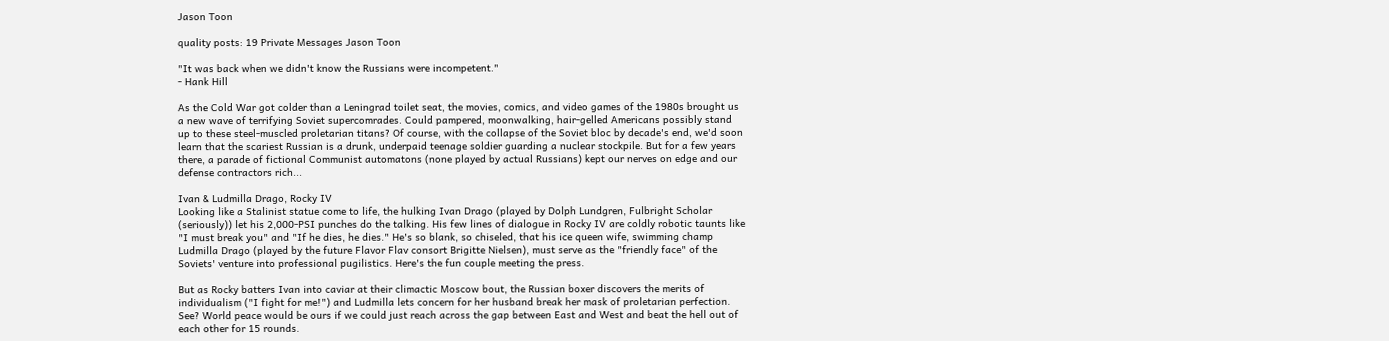Jason Toon

quality posts: 19 Private Messages Jason Toon

"It was back when we didn't know the Russians were incompetent."
- Hank Hill

As the Cold War got colder than a Leningrad toilet seat, the movies, comics, and video games of the 1980s brought us a new wave of terrifying Soviet supercomrades. Could pampered, moonwalking, hair-gelled Americans possibly stand up to these steel-muscled proletarian titans? Of course, with the collapse of the Soviet bloc by decade's end, we'd soon learn that the scariest Russian is a drunk, underpaid teenage soldier guarding a nuclear stockpile. But for a few years there, a parade of fictional Communist automatons (none played by actual Russians) kept our nerves on edge and our defense contractors rich...

Ivan & Ludmilla Drago, Rocky IV
Looking like a Stalinist statue come to life, the hulking Ivan Drago (played by Dolph Lundgren, Fulbright Scholar (seriously)) let his 2,000-PSI punches do the talking. His few lines of dialogue in Rocky IV are coldly robotic taunts like "I must break you" and "If he dies, he dies." He's so blank, so chiseled, that his ice queen wife, swimming champ Ludmilla Drago (played by the future Flavor Flav consort Brigitte Nielsen), must serve as the "friendly face" of the Soviets' venture into professional pugilistics. Here's the fun couple meeting the press.

But as Rocky batters Ivan into caviar at their climactic Moscow bout, the Russian boxer discovers the merits of individualism ("I fight for me!") and Ludmilla lets concern for her husband break her mask of proletarian perfection. See? World peace would be ours if we could just reach across the gap between East and West and beat the hell out of each other for 15 rounds.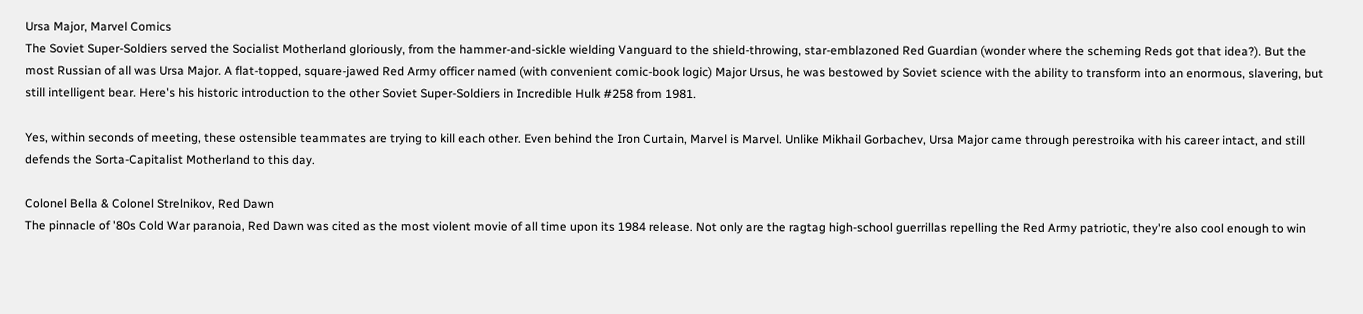Ursa Major, Marvel Comics
The Soviet Super-Soldiers served the Socialist Motherland gloriously, from the hammer-and-sickle wielding Vanguard to the shield-throwing, star-emblazoned Red Guardian (wonder where the scheming Reds got that idea?). But the most Russian of all was Ursa Major. A flat-topped, square-jawed Red Army officer named (with convenient comic-book logic) Major Ursus, he was bestowed by Soviet science with the ability to transform into an enormous, slavering, but still intelligent bear. Here's his historic introduction to the other Soviet Super-Soldiers in Incredible Hulk #258 from 1981.

Yes, within seconds of meeting, these ostensible teammates are trying to kill each other. Even behind the Iron Curtain, Marvel is Marvel. Unlike Mikhail Gorbachev, Ursa Major came through perestroika with his career intact, and still defends the Sorta-Capitalist Motherland to this day.

Colonel Bella & Colonel Strelnikov, Red Dawn
The pinnacle of '80s Cold War paranoia, Red Dawn was cited as the most violent movie of all time upon its 1984 release. Not only are the ragtag high-school guerrillas repelling the Red Army patriotic, they're also cool enough to win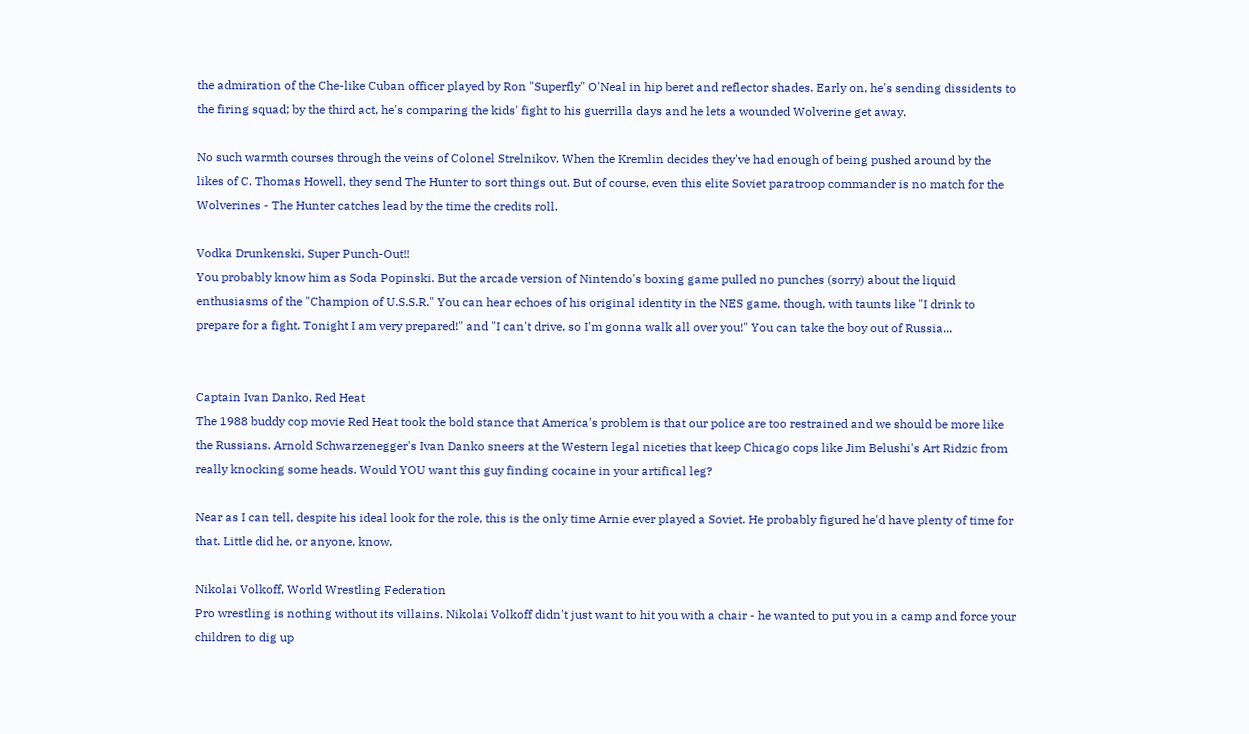the admiration of the Che-like Cuban officer played by Ron "Superfly" O'Neal in hip beret and reflector shades. Early on, he's sending dissidents to the firing squad; by the third act, he's comparing the kids' fight to his guerrilla days and he lets a wounded Wolverine get away.

No such warmth courses through the veins of Colonel Strelnikov. When the Kremlin decides they've had enough of being pushed around by the likes of C. Thomas Howell, they send The Hunter to sort things out. But of course, even this elite Soviet paratroop commander is no match for the Wolverines - The Hunter catches lead by the time the credits roll.

Vodka Drunkenski, Super Punch-Out!!
You probably know him as Soda Popinski. But the arcade version of Nintendo's boxing game pulled no punches (sorry) about the liquid enthusiasms of the "Champion of U.S.S.R." You can hear echoes of his original identity in the NES game, though, with taunts like "I drink to prepare for a fight. Tonight I am very prepared!" and "I can't drive, so I'm gonna walk all over you!" You can take the boy out of Russia...


Captain Ivan Danko, Red Heat
The 1988 buddy cop movie Red Heat took the bold stance that America's problem is that our police are too restrained and we should be more like the Russians. Arnold Schwarzenegger's Ivan Danko sneers at the Western legal niceties that keep Chicago cops like Jim Belushi's Art Ridzic from really knocking some heads. Would YOU want this guy finding cocaine in your artifical leg?

Near as I can tell, despite his ideal look for the role, this is the only time Arnie ever played a Soviet. He probably figured he'd have plenty of time for that. Little did he, or anyone, know.

Nikolai Volkoff, World Wrestling Federation
Pro wrestling is nothing without its villains. Nikolai Volkoff didn't just want to hit you with a chair - he wanted to put you in a camp and force your children to dig up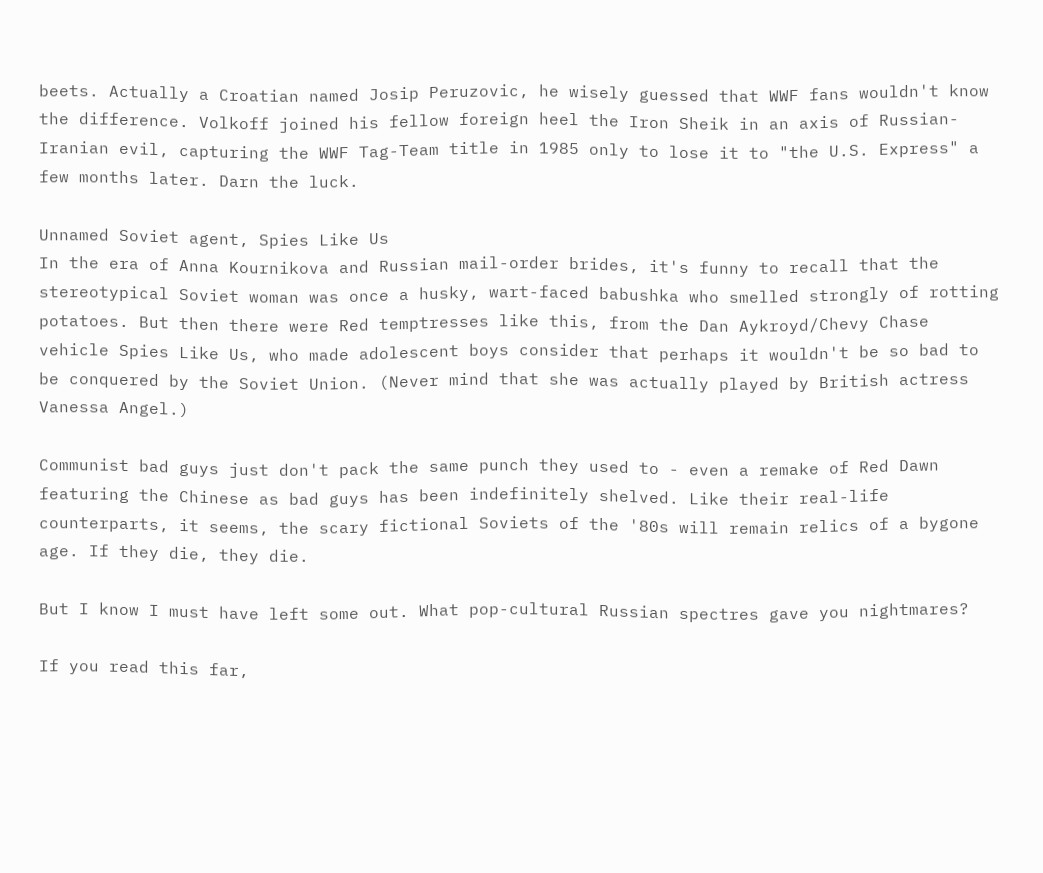beets. Actually a Croatian named Josip Peruzovic, he wisely guessed that WWF fans wouldn't know the difference. Volkoff joined his fellow foreign heel the Iron Sheik in an axis of Russian-Iranian evil, capturing the WWF Tag-Team title in 1985 only to lose it to "the U.S. Express" a few months later. Darn the luck.

Unnamed Soviet agent, Spies Like Us
In the era of Anna Kournikova and Russian mail-order brides, it's funny to recall that the stereotypical Soviet woman was once a husky, wart-faced babushka who smelled strongly of rotting potatoes. But then there were Red temptresses like this, from the Dan Aykroyd/Chevy Chase vehicle Spies Like Us, who made adolescent boys consider that perhaps it wouldn't be so bad to be conquered by the Soviet Union. (Never mind that she was actually played by British actress Vanessa Angel.)

Communist bad guys just don't pack the same punch they used to - even a remake of Red Dawn featuring the Chinese as bad guys has been indefinitely shelved. Like their real-life counterparts, it seems, the scary fictional Soviets of the '80s will remain relics of a bygone age. If they die, they die.

But I know I must have left some out. What pop-cultural Russian spectres gave you nightmares?

If you read this far,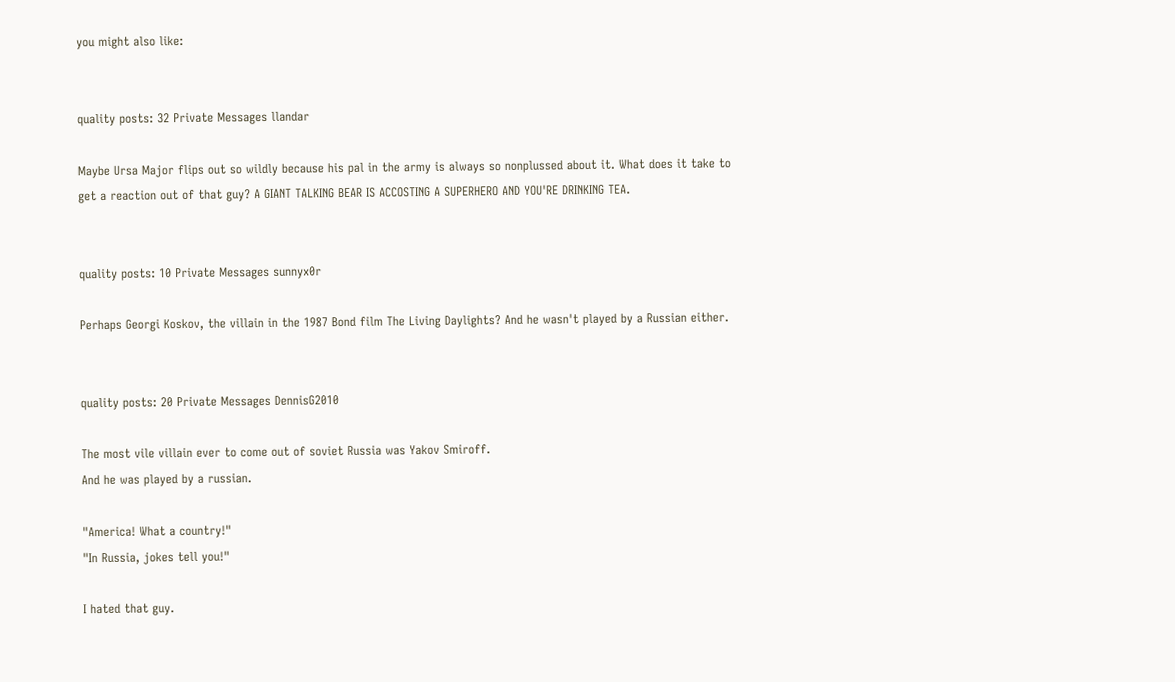you might also like:


quality posts: 32 Private Messages llandar

Maybe Ursa Major flips out so wildly because his pal in the army is always so nonplussed about it. What does it take to get a reaction out of that guy? A GIANT TALKING BEAR IS ACCOSTING A SUPERHERO AND YOU'RE DRINKING TEA.


quality posts: 10 Private Messages sunnyx0r

Perhaps Georgi Koskov, the villain in the 1987 Bond film The Living Daylights? And he wasn't played by a Russian either.


quality posts: 20 Private Messages DennisG2010

The most vile villain ever to come out of soviet Russia was Yakov Smiroff.
And he was played by a russian.

"America! What a country!"
"In Russia, jokes tell you!"

I hated that guy.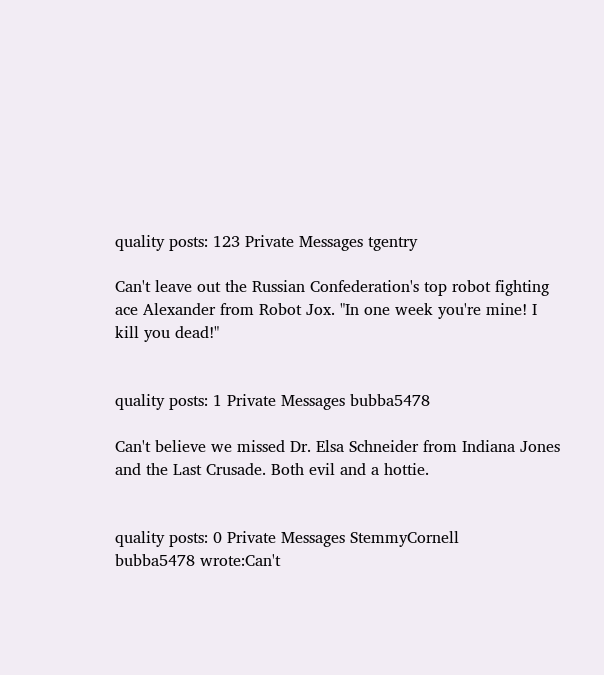quality posts: 123 Private Messages tgentry

Can't leave out the Russian Confederation's top robot fighting ace Alexander from Robot Jox. "In one week you're mine! I kill you dead!"


quality posts: 1 Private Messages bubba5478

Can't believe we missed Dr. Elsa Schneider from Indiana Jones and the Last Crusade. Both evil and a hottie.


quality posts: 0 Private Messages StemmyCornell
bubba5478 wrote:Can't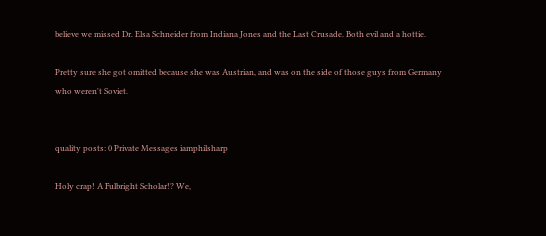believe we missed Dr. Elsa Schneider from Indiana Jones and the Last Crusade. Both evil and a hottie.

Pretty sure she got omitted because she was Austrian, and was on the side of those guys from Germany who weren't Soviet.


quality posts: 0 Private Messages iamphilsharp

Holy crap! A Fulbright Scholar!? We,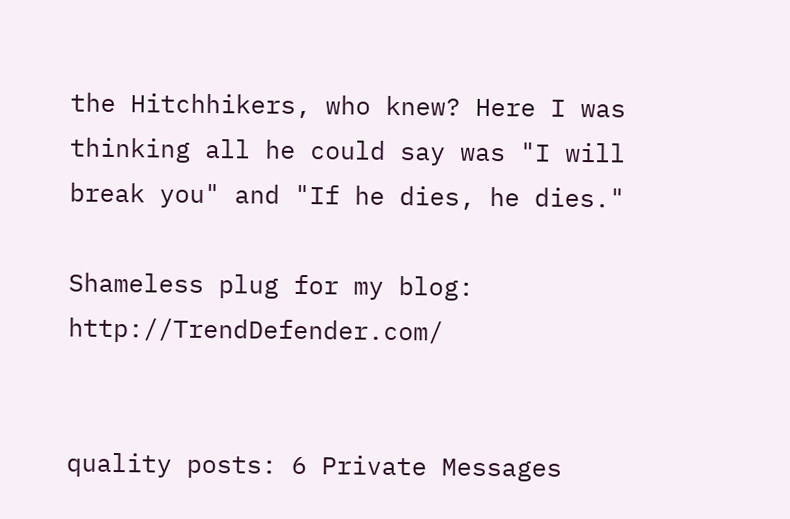the Hitchhikers, who knew? Here I was thinking all he could say was "I will break you" and "If he dies, he dies."

Shameless plug for my blog: http://TrendDefender.com/


quality posts: 6 Private Messages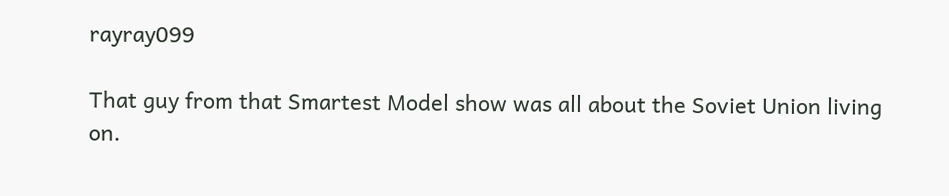rayray099

That guy from that Smartest Model show was all about the Soviet Union living on.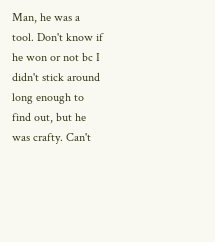Man, he was a tool. Don't know if he won or not bc I didn't stick around long enough to find out, but he was crafty. Can't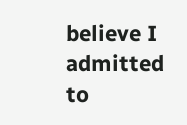believe I admitted to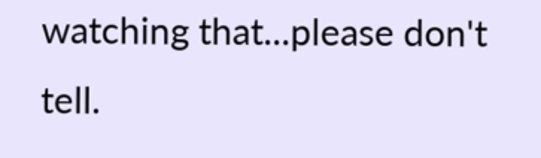watching that...please don't tell.